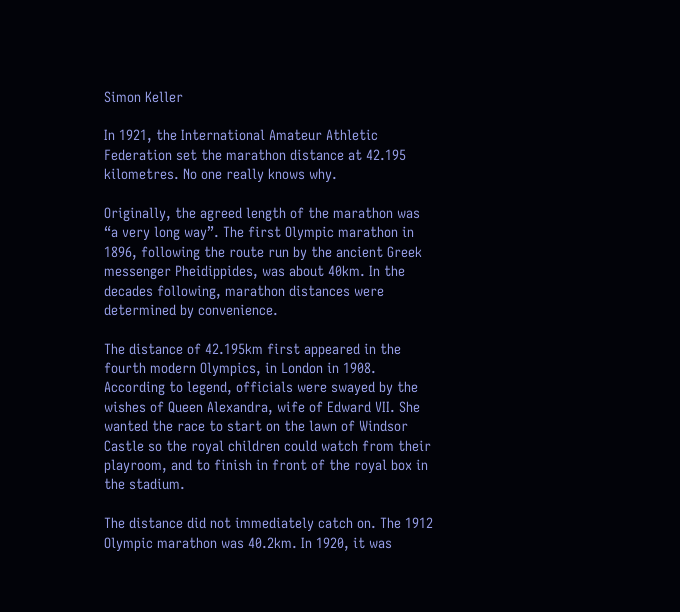Simon Keller

In 1921, the International Amateur Athletic Federation set the marathon distance at 42.195 kilometres. No one really knows why.

Originally, the agreed length of the marathon was “a very long way”. The first Olympic marathon in 1896, following the route run by the ancient Greek messenger Pheidippides, was about 40km. In the decades following, marathon distances were determined by convenience.

The distance of 42.195km first appeared in the fourth modern Olympics, in London in 1908. According to legend, officials were swayed by the wishes of Queen Alexandra, wife of Edward VII. She wanted the race to start on the lawn of Windsor Castle so the royal children could watch from their playroom, and to finish in front of the royal box in the stadium.

The distance did not immediately catch on. The 1912 Olympic marathon was 40.2km. In 1920, it was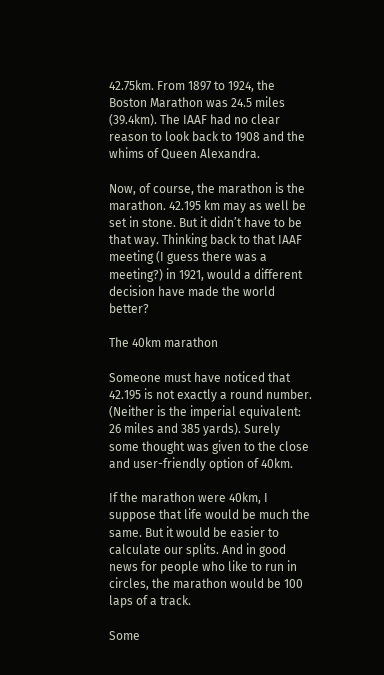42.75km. From 1897 to 1924, the Boston Marathon was 24.5 miles (39.4km). The IAAF had no clear reason to look back to 1908 and the whims of Queen Alexandra.

Now, of course, the marathon is the marathon. 42.195 km may as well be set in stone. But it didn’t have to be that way. Thinking back to that IAAF meeting (I guess there was a meeting?) in 1921, would a different decision have made the world better?

The 40km marathon

Someone must have noticed that 42.195 is not exactly a round number. (Neither is the imperial equivalent: 26 miles and 385 yards). Surely some thought was given to the close and user-friendly option of 40km.

If the marathon were 40km, I suppose that life would be much the same. But it would be easier to calculate our splits. And in good news for people who like to run in circles, the marathon would be 100 laps of a track.

Some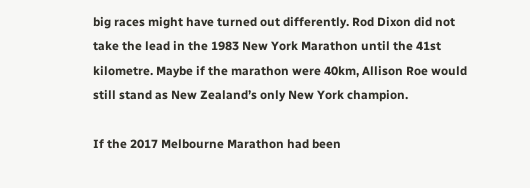big races might have turned out differently. Rod Dixon did not take the lead in the 1983 New York Marathon until the 41st kilometre. Maybe if the marathon were 40km, Allison Roe would still stand as New Zealand’s only New York champion.

If the 2017 Melbourne Marathon had been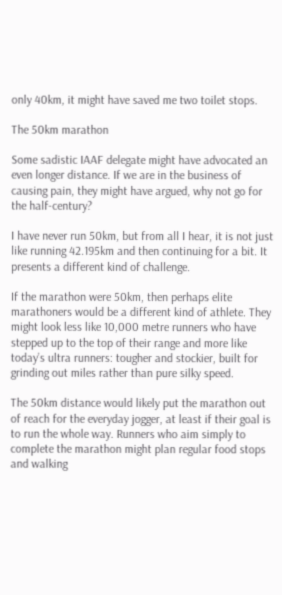only 40km, it might have saved me two toilet stops.

The 50km marathon

Some sadistic IAAF delegate might have advocated an even longer distance. If we are in the business of causing pain, they might have argued, why not go for the half-century?

I have never run 50km, but from all I hear, it is not just like running 42.195km and then continuing for a bit. It presents a different kind of challenge.

If the marathon were 50km, then perhaps elite marathoners would be a different kind of athlete. They might look less like 10,000 metre runners who have stepped up to the top of their range and more like today’s ultra runners: tougher and stockier, built for grinding out miles rather than pure silky speed.

The 50km distance would likely put the marathon out of reach for the everyday jogger, at least if their goal is to run the whole way. Runners who aim simply to complete the marathon might plan regular food stops and walking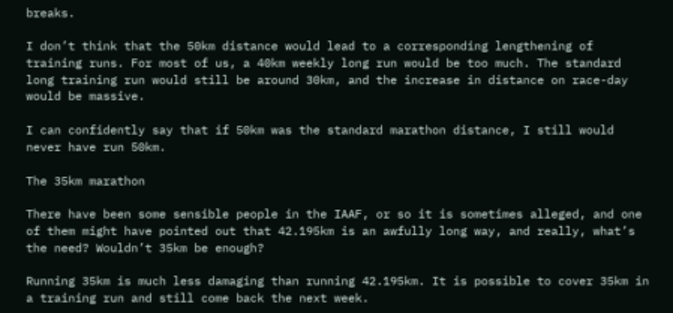breaks.

I don’t think that the 50km distance would lead to a corresponding lengthening of training runs. For most of us, a 40km weekly long run would be too much. The standard long training run would still be around 30km, and the increase in distance on race-day would be massive.

I can confidently say that if 50km was the standard marathon distance, I still would never have run 50km.

The 35km marathon

There have been some sensible people in the IAAF, or so it is sometimes alleged, and one of them might have pointed out that 42.195km is an awfully long way, and really, what’s the need? Wouldn’t 35km be enough?

Running 35km is much less damaging than running 42.195km. It is possible to cover 35km in a training run and still come back the next week.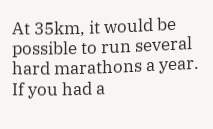At 35km, it would be possible to run several hard marathons a year. If you had a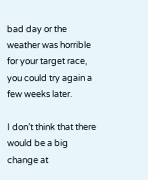bad day or the weather was horrible for your target race, you could try again a few weeks later.

I don’t think that there would be a big change at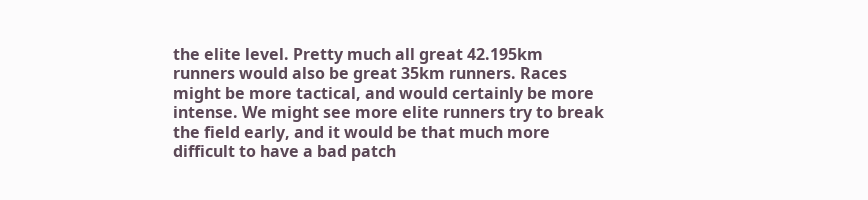the elite level. Pretty much all great 42.195km runners would also be great 35km runners. Races might be more tactical, and would certainly be more intense. We might see more elite runners try to break the field early, and it would be that much more difficult to have a bad patch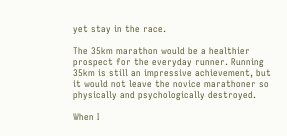yet stay in the race.

The 35km marathon would be a healthier prospect for the everyday runner. Running 35km is still an impressive achievement, but it would not leave the novice marathoner so physically and psychologically destroyed.

When I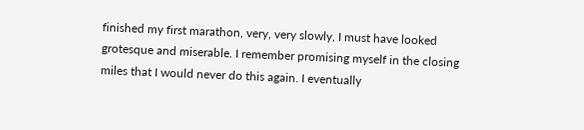finished my first marathon, very, very slowly, I must have looked grotesque and miserable. I remember promising myself in the closing miles that I would never do this again. I eventually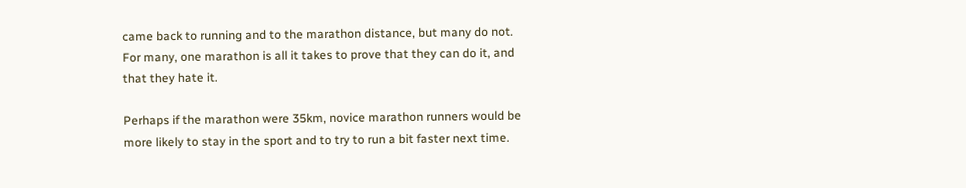came back to running and to the marathon distance, but many do not. For many, one marathon is all it takes to prove that they can do it, and that they hate it.

Perhaps if the marathon were 35km, novice marathon runners would be more likely to stay in the sport and to try to run a bit faster next time.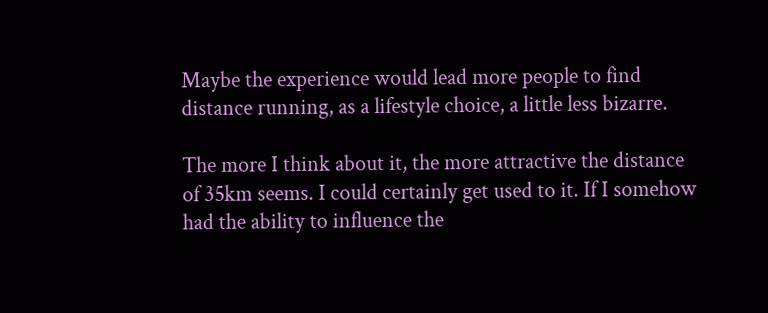Maybe the experience would lead more people to find distance running, as a lifestyle choice, a little less bizarre.

The more I think about it, the more attractive the distance of 35km seems. I could certainly get used to it. If I somehow had the ability to influence the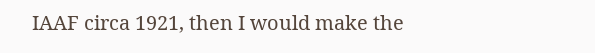IAAF circa 1921, then I would make the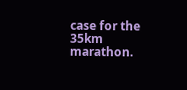case for the 35km marathon.